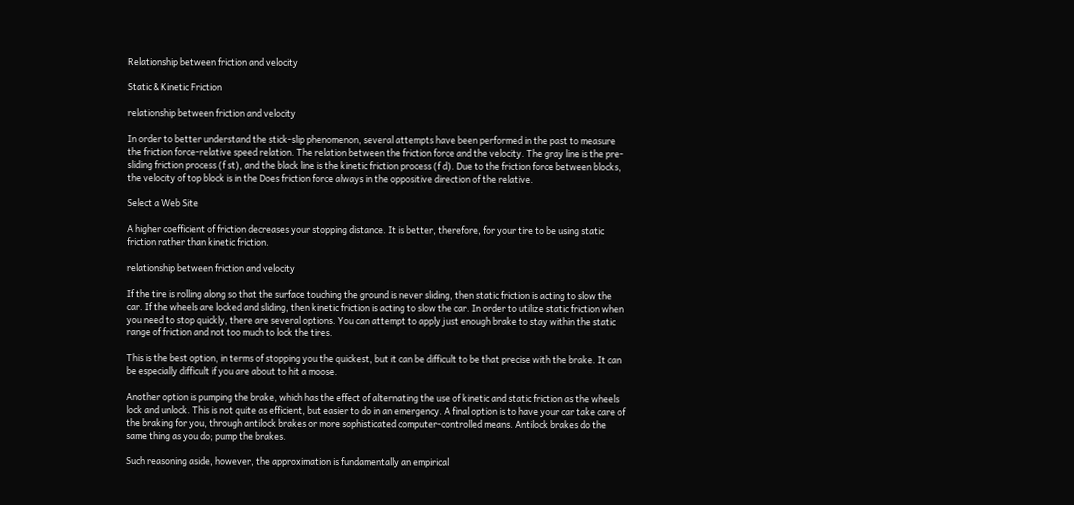Relationship between friction and velocity

Static & Kinetic Friction

relationship between friction and velocity

In order to better understand the stick-slip phenomenon, several attempts have been performed in the past to measure the friction force-relative speed relation. The relation between the friction force and the velocity. The gray line is the pre- sliding friction process (f st), and the black line is the kinetic friction process (f d). Due to the friction force between blocks, the velocity of top block is in the Does friction force always in the oppositive direction of the relative.

Select a Web Site

A higher coefficient of friction decreases your stopping distance. It is better, therefore, for your tire to be using static friction rather than kinetic friction.

relationship between friction and velocity

If the tire is rolling along so that the surface touching the ground is never sliding, then static friction is acting to slow the car. If the wheels are locked and sliding, then kinetic friction is acting to slow the car. In order to utilize static friction when you need to stop quickly, there are several options. You can attempt to apply just enough brake to stay within the static range of friction and not too much to lock the tires.

This is the best option, in terms of stopping you the quickest, but it can be difficult to be that precise with the brake. It can be especially difficult if you are about to hit a moose.

Another option is pumping the brake, which has the effect of alternating the use of kinetic and static friction as the wheels lock and unlock. This is not quite as efficient, but easier to do in an emergency. A final option is to have your car take care of the braking for you, through antilock brakes or more sophisticated computer-controlled means. Antilock brakes do the same thing as you do; pump the brakes.

Such reasoning aside, however, the approximation is fundamentally an empirical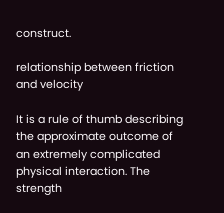construct.

relationship between friction and velocity

It is a rule of thumb describing the approximate outcome of an extremely complicated physical interaction. The strength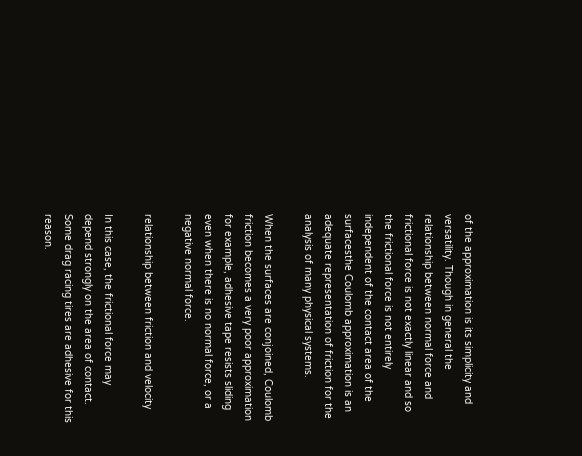of the approximation is its simplicity and versatility. Though in general the relationship between normal force and frictional force is not exactly linear and so the frictional force is not entirely independent of the contact area of the surfacesthe Coulomb approximation is an adequate representation of friction for the analysis of many physical systems.

When the surfaces are conjoined, Coulomb friction becomes a very poor approximation for example, adhesive tape resists sliding even when there is no normal force, or a negative normal force.

relationship between friction and velocity

In this case, the frictional force may depend strongly on the area of contact. Some drag racing tires are adhesive for this reason.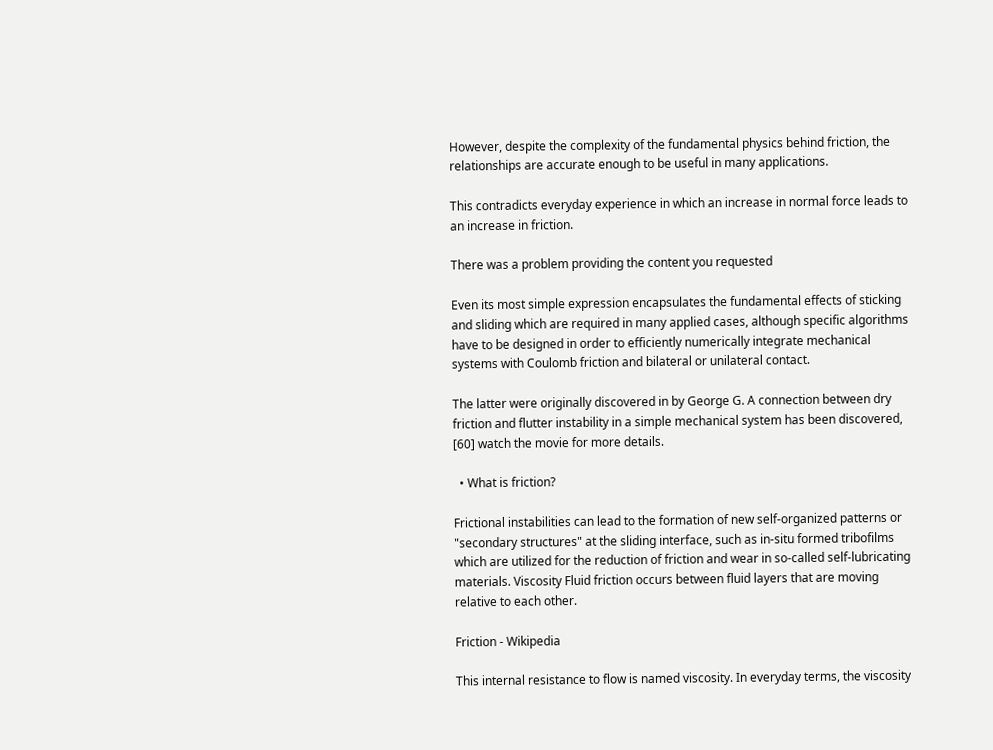However, despite the complexity of the fundamental physics behind friction, the relationships are accurate enough to be useful in many applications.

This contradicts everyday experience in which an increase in normal force leads to an increase in friction.

There was a problem providing the content you requested

Even its most simple expression encapsulates the fundamental effects of sticking and sliding which are required in many applied cases, although specific algorithms have to be designed in order to efficiently numerically integrate mechanical systems with Coulomb friction and bilateral or unilateral contact.

The latter were originally discovered in by George G. A connection between dry friction and flutter instability in a simple mechanical system has been discovered, [60] watch the movie for more details.

  • What is friction?

Frictional instabilities can lead to the formation of new self-organized patterns or "secondary structures" at the sliding interface, such as in-situ formed tribofilms which are utilized for the reduction of friction and wear in so-called self-lubricating materials. Viscosity Fluid friction occurs between fluid layers that are moving relative to each other.

Friction - Wikipedia

This internal resistance to flow is named viscosity. In everyday terms, the viscosity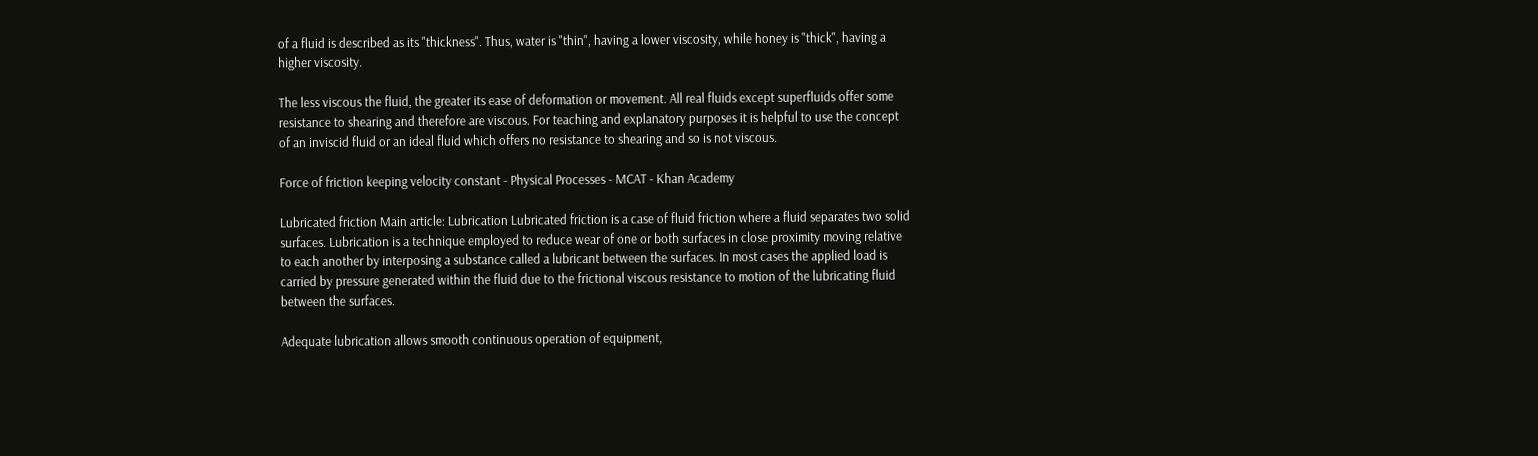of a fluid is described as its "thickness". Thus, water is "thin", having a lower viscosity, while honey is "thick", having a higher viscosity.

The less viscous the fluid, the greater its ease of deformation or movement. All real fluids except superfluids offer some resistance to shearing and therefore are viscous. For teaching and explanatory purposes it is helpful to use the concept of an inviscid fluid or an ideal fluid which offers no resistance to shearing and so is not viscous.

Force of friction keeping velocity constant - Physical Processes - MCAT - Khan Academy

Lubricated friction Main article: Lubrication Lubricated friction is a case of fluid friction where a fluid separates two solid surfaces. Lubrication is a technique employed to reduce wear of one or both surfaces in close proximity moving relative to each another by interposing a substance called a lubricant between the surfaces. In most cases the applied load is carried by pressure generated within the fluid due to the frictional viscous resistance to motion of the lubricating fluid between the surfaces.

Adequate lubrication allows smooth continuous operation of equipment,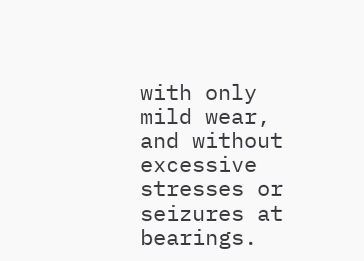with only mild wear, and without excessive stresses or seizures at bearings.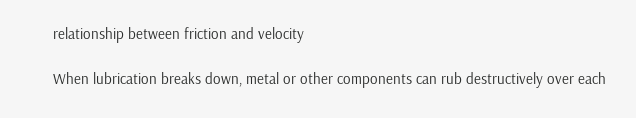relationship between friction and velocity

When lubrication breaks down, metal or other components can rub destructively over each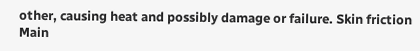other, causing heat and possibly damage or failure. Skin friction Main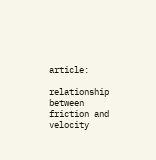article:

relationship between friction and velocity